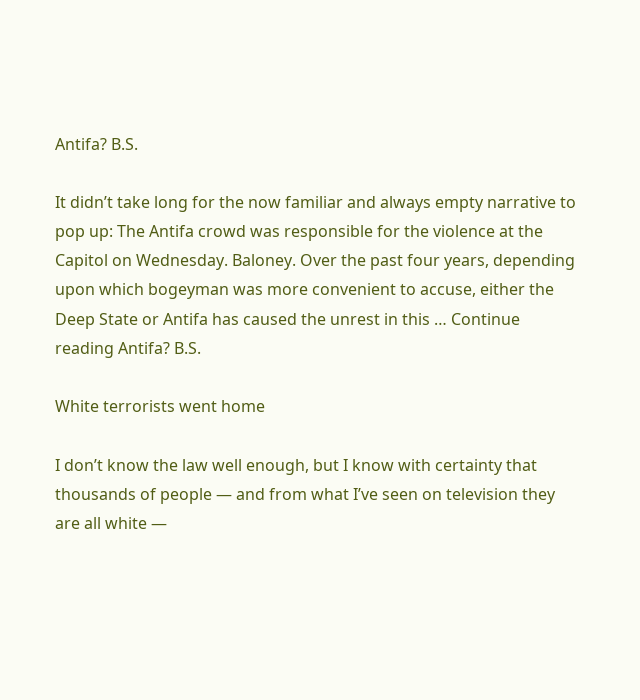Antifa? B.S.

It didn’t take long for the now familiar and always empty narrative to pop up: The Antifa crowd was responsible for the violence at the Capitol on Wednesday. Baloney. Over the past four years, depending upon which bogeyman was more convenient to accuse, either the Deep State or Antifa has caused the unrest in this … Continue reading Antifa? B.S.

White terrorists went home

I don’t know the law well enough, but I know with certainty that thousands of people — and from what I’ve seen on television they are all white —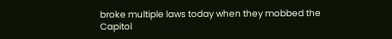broke multiple laws today when they mobbed the Capitol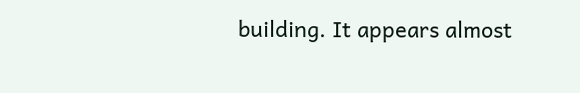building. It appears almost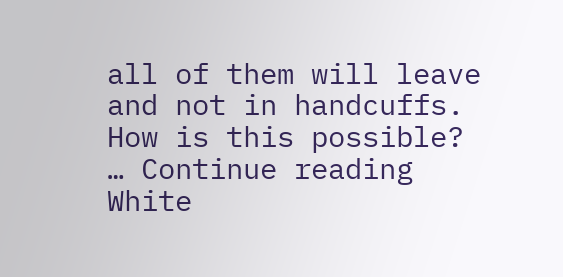all of them will leave and not in handcuffs. How is this possible? … Continue reading White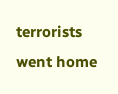terrorists went home